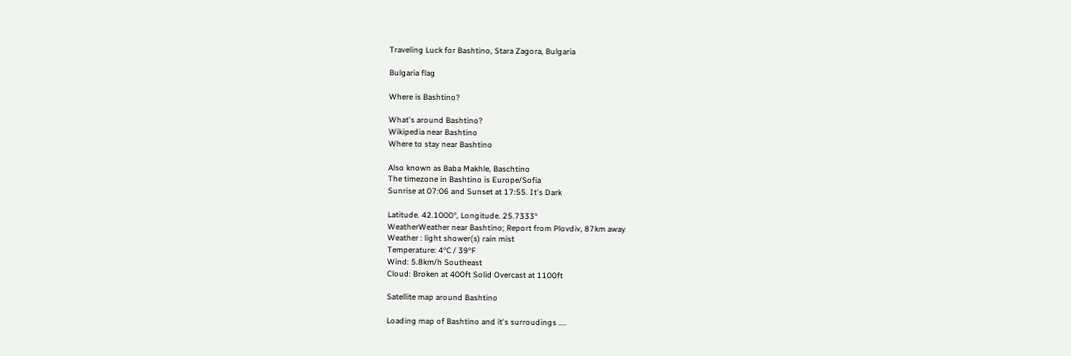Traveling Luck for Bashtino, Stara Zagora, Bulgaria

Bulgaria flag

Where is Bashtino?

What's around Bashtino?
Wikipedia near Bashtino
Where to stay near Bashtino

Also known as Baba Makhle, Baschtino
The timezone in Bashtino is Europe/Sofia
Sunrise at 07:06 and Sunset at 17:55. It's Dark

Latitude. 42.1000°, Longitude. 25.7333°
WeatherWeather near Bashtino; Report from Plovdiv, 87km away
Weather : light shower(s) rain mist
Temperature: 4°C / 39°F
Wind: 5.8km/h Southeast
Cloud: Broken at 400ft Solid Overcast at 1100ft

Satellite map around Bashtino

Loading map of Bashtino and it's surroudings ....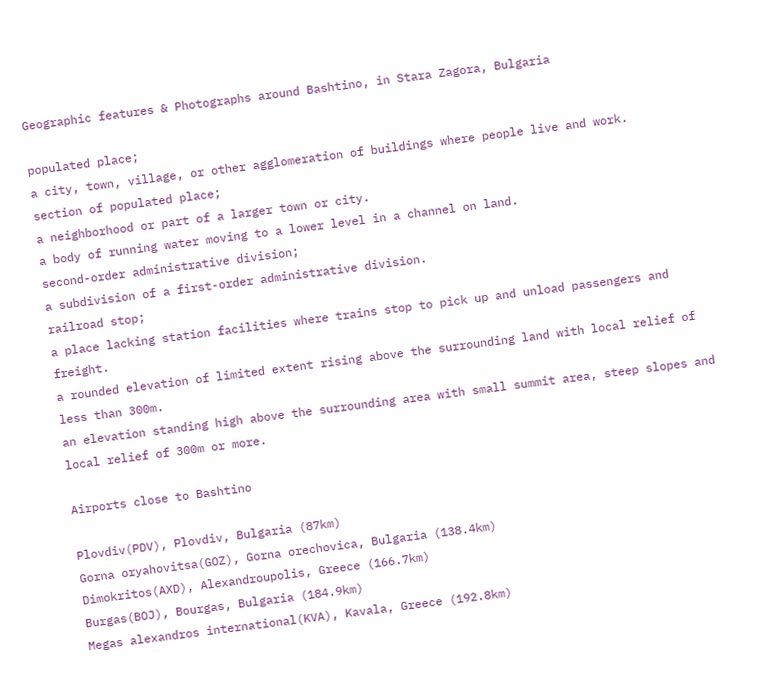Geographic features & Photographs around Bashtino, in Stara Zagora, Bulgaria

populated place;
a city, town, village, or other agglomeration of buildings where people live and work.
section of populated place;
a neighborhood or part of a larger town or city.
a body of running water moving to a lower level in a channel on land.
second-order administrative division;
a subdivision of a first-order administrative division.
railroad stop;
a place lacking station facilities where trains stop to pick up and unload passengers and freight.
a rounded elevation of limited extent rising above the surrounding land with local relief of less than 300m.
an elevation standing high above the surrounding area with small summit area, steep slopes and local relief of 300m or more.

Airports close to Bashtino

Plovdiv(PDV), Plovdiv, Bulgaria (87km)
Gorna oryahovitsa(GOZ), Gorna orechovica, Bulgaria (138.4km)
Dimokritos(AXD), Alexandroupolis, Greece (166.7km)
Burgas(BOJ), Bourgas, Bulgaria (184.9km)
Megas alexandros international(KVA), Kavala, Greece (192.8km)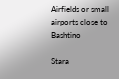Airfields or small airports close to Bashtino

Stara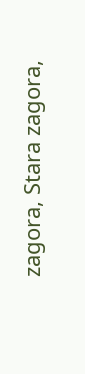zagora, Stara zagora,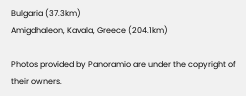Bulgaria (37.3km)
Amigdhaleon, Kavala, Greece (204.1km)

Photos provided by Panoramio are under the copyright of their owners.